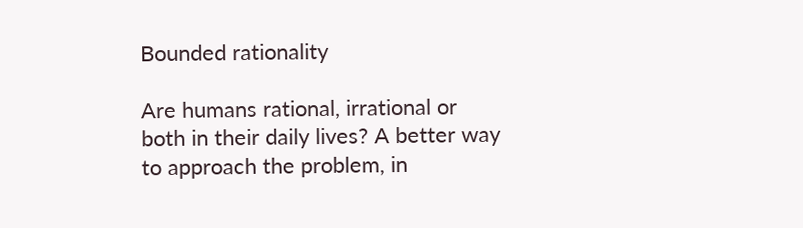Bounded rationality

Are humans rational, irrational or both in their daily lives? A better way to approach the problem, in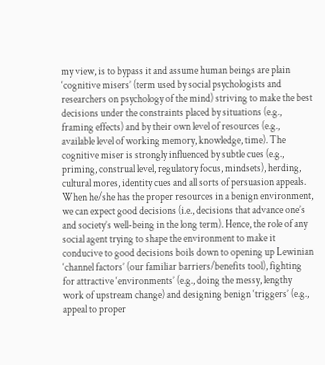my view, is to bypass it and assume human beings are plain ‘cognitive misers’ (term used by social psychologists and researchers on psychology of the mind) striving to make the best decisions under the constraints placed by situations (e.g., framing effects) and by their own level of resources (e.g., available level of working memory, knowledge, time). The cognitive miser is strongly influenced by subtle cues (e.g., priming, construal level, regulatory focus, mindsets), herding, cultural mores, identity cues and all sorts of persuasion appeals. When he/she has the proper resources in a benign environment, we can expect good decisions (i.e., decisions that advance one’s and society’s well-being in the long term). Hence, the role of any social agent trying to shape the environment to make it conducive to good decisions boils down to opening up Lewinian ‘channel factors’ (our familiar barriers/benefits tool), fighting for attractive ‘environments’ (e.g., doing the messy, lengthy work of upstream change) and designing benign ‘triggers’ (e.g., appeal to proper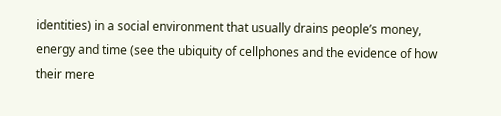identities) in a social environment that usually drains people’s money, energy and time (see the ubiquity of cellphones and the evidence of how their mere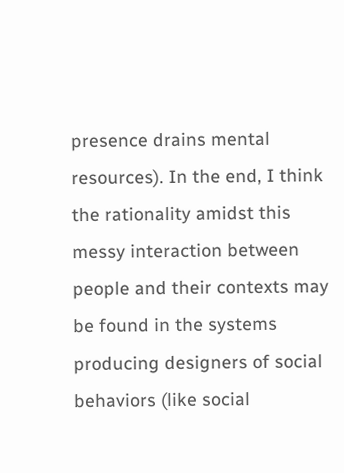presence drains mental resources). In the end, I think the rationality amidst this messy interaction between people and their contexts may be found in the systems producing designers of social behaviors (like social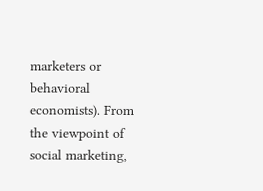marketers or behavioral economists). From the viewpoint of social marketing,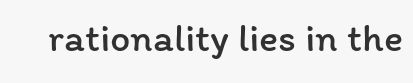rationality lies in the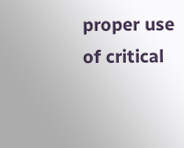proper use of critical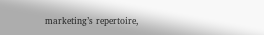marketing’s repertoire,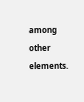among other elements.